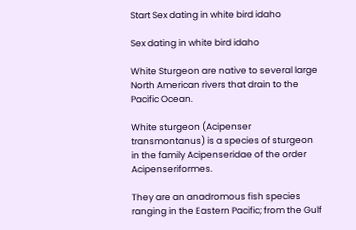Start Sex dating in white bird idaho

Sex dating in white bird idaho

White Sturgeon are native to several large North American rivers that drain to the Pacific Ocean.

White sturgeon (Acipenser transmontanus) is a species of sturgeon in the family Acipenseridae of the order Acipenseriformes.

They are an anadromous fish species ranging in the Eastern Pacific; from the Gulf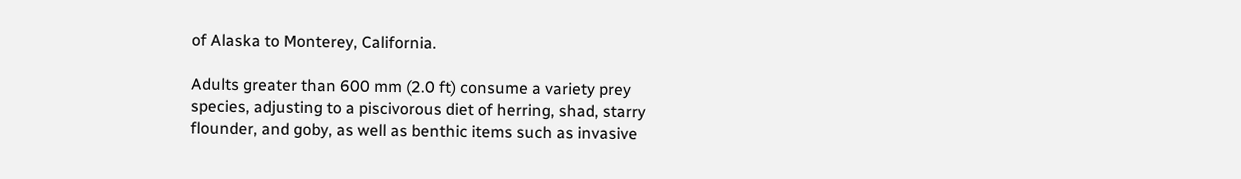of Alaska to Monterey, California.

Adults greater than 600 mm (2.0 ft) consume a variety prey species, adjusting to a piscivorous diet of herring, shad, starry flounder, and goby, as well as benthic items such as invasive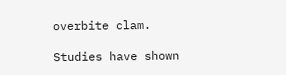overbite clam.

Studies have shown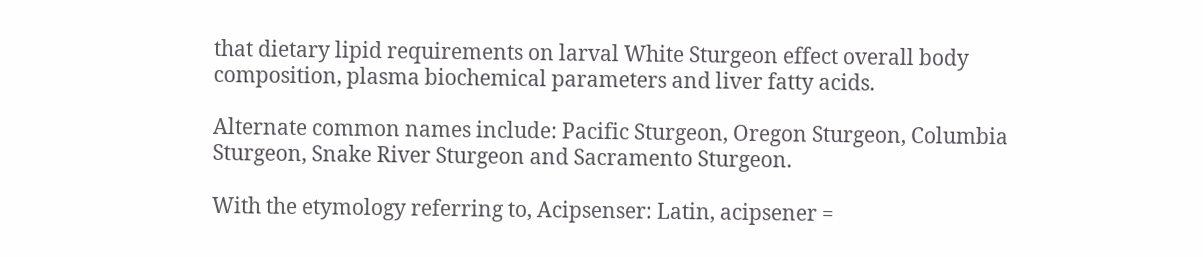that dietary lipid requirements on larval White Sturgeon effect overall body composition, plasma biochemical parameters and liver fatty acids.

Alternate common names include: Pacific Sturgeon, Oregon Sturgeon, Columbia Sturgeon, Snake River Sturgeon and Sacramento Sturgeon.

With the etymology referring to, Acipsenser: Latin, acipsener =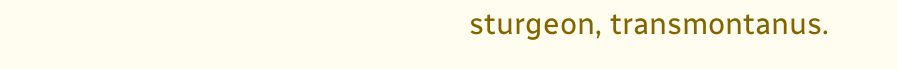sturgeon, transmontanus.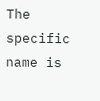The specific name is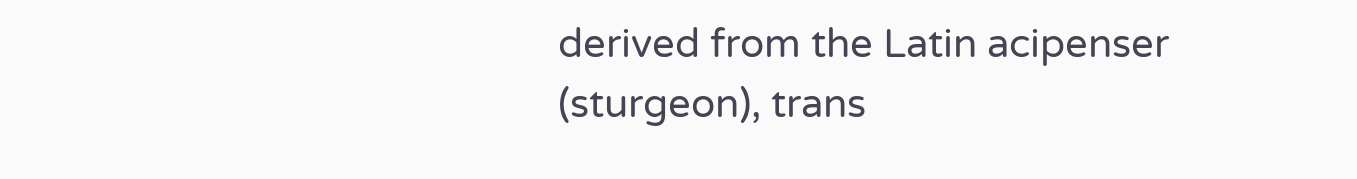derived from the Latin acipenser (sturgeon), trans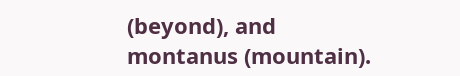(beyond), and montanus (mountain).